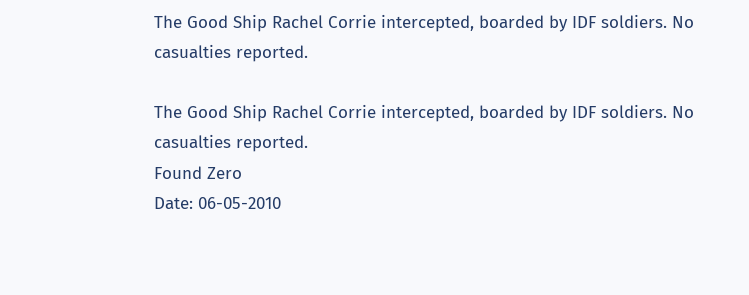The Good Ship Rachel Corrie intercepted, boarded by IDF soldiers. No casualties reported.

The Good Ship Rachel Corrie intercepted, boarded by IDF soldiers. No casualties reported.
Found Zero
Date: 06-05-2010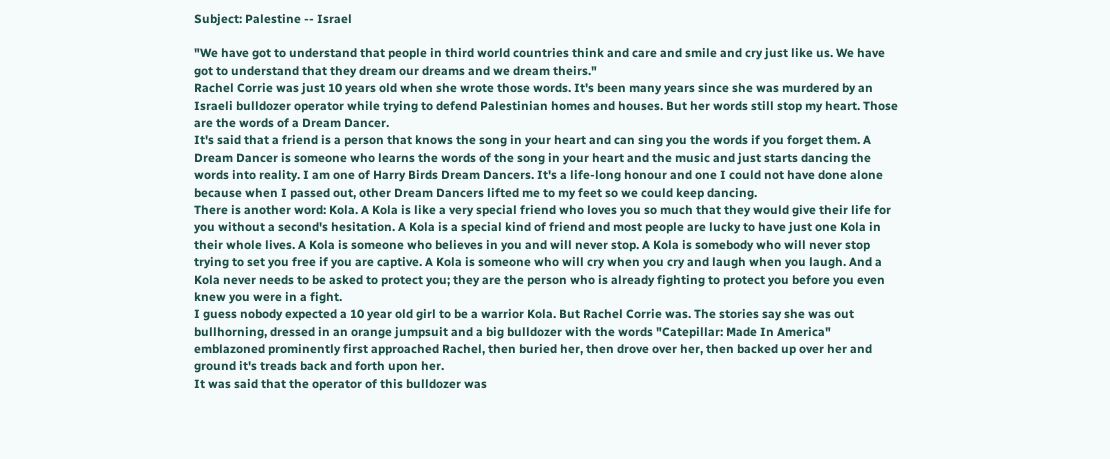Subject: Palestine -- Israel

"We have got to understand that people in third world countries think and care and smile and cry just like us. We have got to understand that they dream our dreams and we dream theirs."
Rachel Corrie was just 10 years old when she wrote those words. It's been many years since she was murdered by an Israeli bulldozer operator while trying to defend Palestinian homes and houses. But her words still stop my heart. Those are the words of a Dream Dancer.
It's said that a friend is a person that knows the song in your heart and can sing you the words if you forget them. A Dream Dancer is someone who learns the words of the song in your heart and the music and just starts dancing the words into reality. I am one of Harry Birds Dream Dancers. It's a life-long honour and one I could not have done alone because when I passed out, other Dream Dancers lifted me to my feet so we could keep dancing.
There is another word: Kola. A Kola is like a very special friend who loves you so much that they would give their life for you without a second's hesitation. A Kola is a special kind of friend and most people are lucky to have just one Kola in their whole lives. A Kola is someone who believes in you and will never stop. A Kola is somebody who will never stop trying to set you free if you are captive. A Kola is someone who will cry when you cry and laugh when you laugh. And a Kola never needs to be asked to protect you; they are the person who is already fighting to protect you before you even knew you were in a fight.
I guess nobody expected a 10 year old girl to be a warrior Kola. But Rachel Corrie was. The stories say she was out bullhorning, dressed in an orange jumpsuit and a big bulldozer with the words "Catepillar: Made In America" emblazoned prominently first approached Rachel, then buried her, then drove over her, then backed up over her and ground it's treads back and forth upon her.
It was said that the operator of this bulldozer was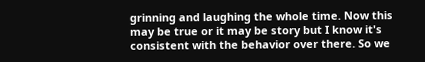grinning and laughing the whole time. Now this may be true or it may be story but I know it's consistent with the behavior over there. So we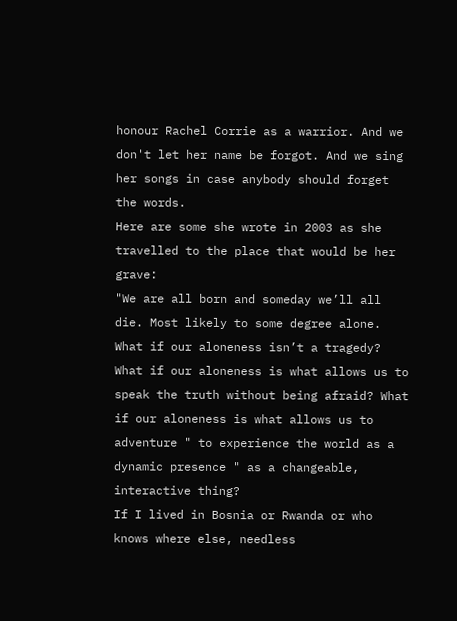honour Rachel Corrie as a warrior. And we don't let her name be forgot. And we sing her songs in case anybody should forget the words.
Here are some she wrote in 2003 as she travelled to the place that would be her grave:
"We are all born and someday we’ll all die. Most likely to some degree alone.
What if our aloneness isn’t a tragedy? What if our aloneness is what allows us to speak the truth without being afraid? What if our aloneness is what allows us to adventure " to experience the world as a dynamic presence " as a changeable, interactive thing?
If I lived in Bosnia or Rwanda or who knows where else, needless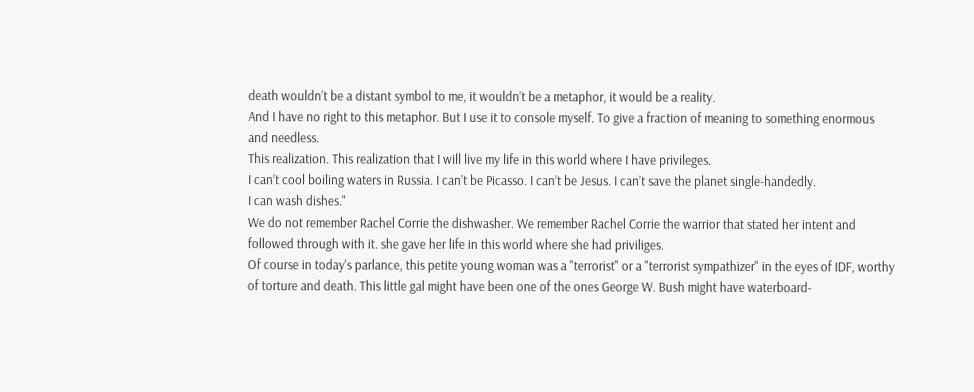death wouldn’t be a distant symbol to me, it wouldn’t be a metaphor, it would be a reality.
And I have no right to this metaphor. But I use it to console myself. To give a fraction of meaning to something enormous and needless.
This realization. This realization that I will live my life in this world where I have privileges.
I can’t cool boiling waters in Russia. I can’t be Picasso. I can’t be Jesus. I can’t save the planet single-handedly.
I can wash dishes."
We do not remember Rachel Corrie the dishwasher. We remember Rachel Corrie the warrior that stated her intent and followed through with it. she gave her life in this world where she had priviliges.
Of course in today's parlance, this petite young woman was a "terrorist" or a "terrorist sympathizer" in the eyes of IDF, worthy of torture and death. This little gal might have been one of the ones George W. Bush might have waterboard-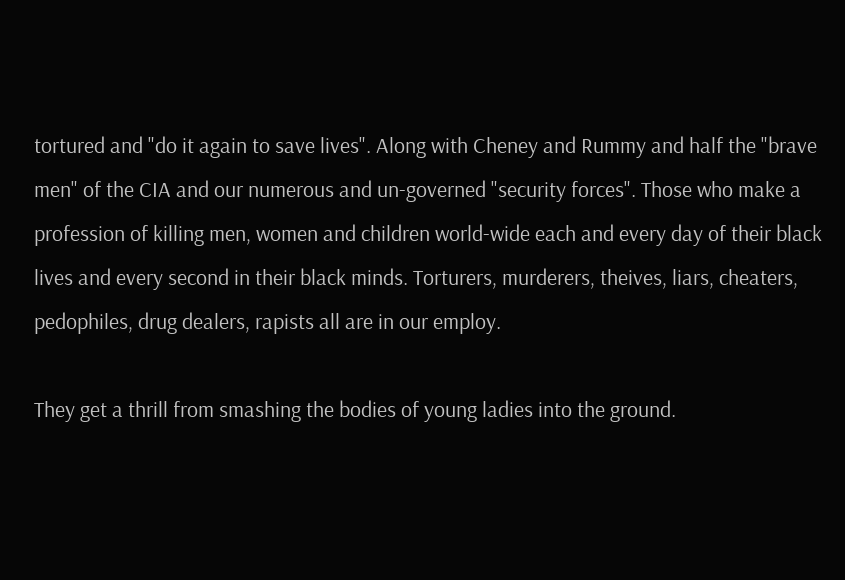tortured and "do it again to save lives". Along with Cheney and Rummy and half the "brave men" of the CIA and our numerous and un-governed "security forces". Those who make a profession of killing men, women and children world-wide each and every day of their black lives and every second in their black minds. Torturers, murderers, theives, liars, cheaters, pedophiles, drug dealers, rapists all are in our employ.

They get a thrill from smashing the bodies of young ladies into the ground.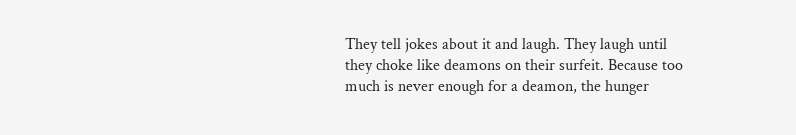They tell jokes about it and laugh. They laugh until they choke like deamons on their surfeit. Because too much is never enough for a deamon, the hunger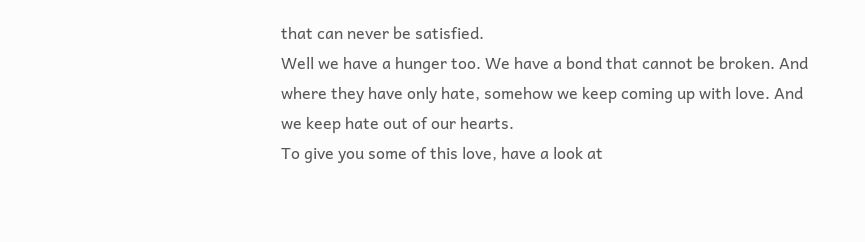that can never be satisfied.
Well we have a hunger too. We have a bond that cannot be broken. And where they have only hate, somehow we keep coming up with love. And we keep hate out of our hearts.
To give you some of this love, have a look at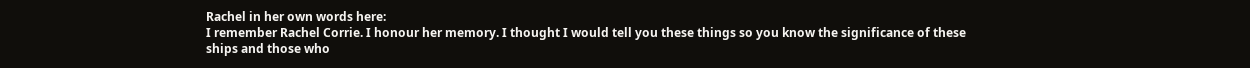Rachel in her own words here:
I remember Rachel Corrie. I honour her memory. I thought I would tell you these things so you know the significance of these ships and those who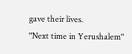gave their lives.
"Next time in Yerushalem"